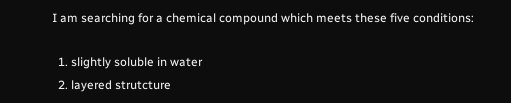I am searching for a chemical compound which meets these five conditions:

  1. slightly soluble in water
  2. layered strutcture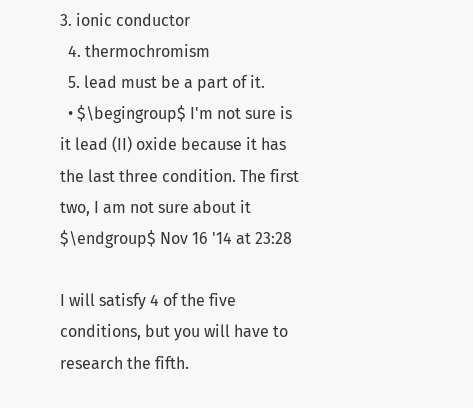3. ionic conductor
  4. thermochromism
  5. lead must be a part of it.
  • $\begingroup$ I'm not sure is it lead (II) oxide because it has the last three condition. The first two, I am not sure about it $\endgroup$ Nov 16 '14 at 23:28

I will satisfy 4 of the five conditions, but you will have to research the fifth.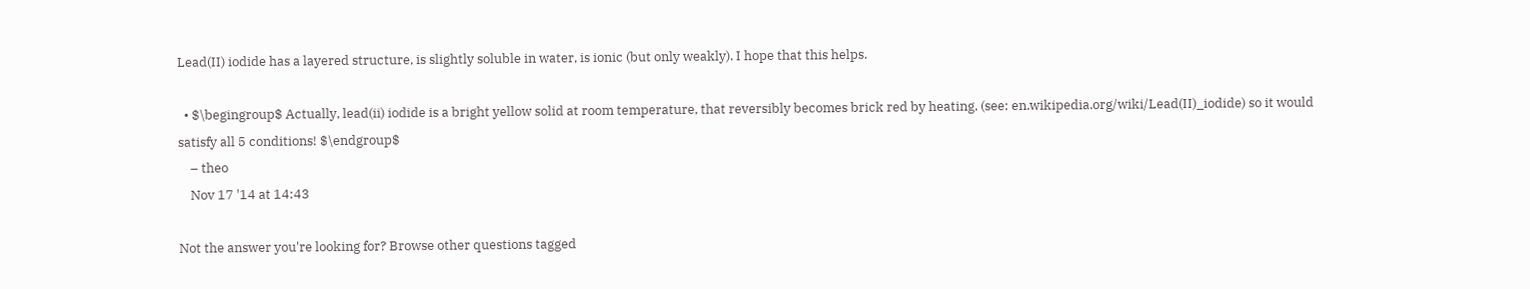Lead(II) iodide has a layered structure, is slightly soluble in water, is ionic (but only weakly). I hope that this helps.

  • $\begingroup$ Actually, lead(ii) iodide is a bright yellow solid at room temperature, that reversibly becomes brick red by heating. (see: en.wikipedia.org/wiki/Lead(II)_iodide) so it would satisfy all 5 conditions! $\endgroup$
    – theo
    Nov 17 '14 at 14:43

Not the answer you're looking for? Browse other questions tagged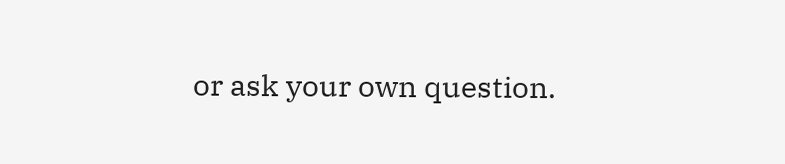or ask your own question.